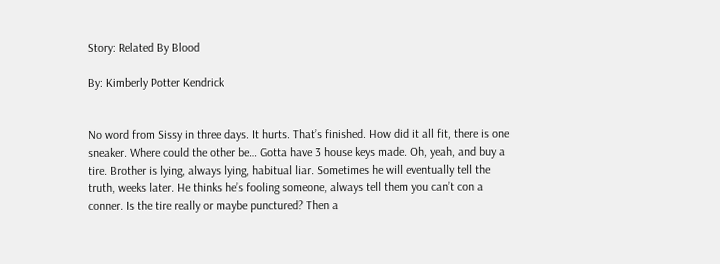Story: Related By Blood

By: Kimberly Potter Kendrick


No word from Sissy in three days. It hurts. That’s finished. How did it all fit, there is one sneaker. Where could the other be… Gotta have 3 house keys made. Oh, yeah, and buy a tire. Brother is lying, always lying, habitual liar. Sometimes he will eventually tell the truth, weeks later. He thinks he’s fooling someone, always tell them you can’t con a conner. Is the tire really or maybe punctured? Then a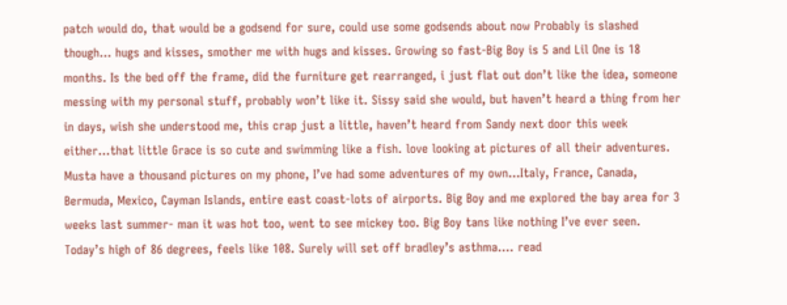patch would do, that would be a godsend for sure, could use some godsends about now Probably is slashed though… hugs and kisses, smother me with hugs and kisses. Growing so fast-Big Boy is 5 and Lil One is 18 months. Is the bed off the frame, did the furniture get rearranged, i just flat out don’t like the idea, someone messing with my personal stuff, probably won’t like it. Sissy said she would, but haven’t heard a thing from her in days, wish she understood me, this crap just a little, haven’t heard from Sandy next door this week either…that little Grace is so cute and swimming like a fish. love looking at pictures of all their adventures. Musta have a thousand pictures on my phone, I’ve had some adventures of my own…Italy, France, Canada, Bermuda, Mexico, Cayman Islands, entire east coast-lots of airports. Big Boy and me explored the bay area for 3 weeks last summer- man it was hot too, went to see mickey too. Big Boy tans like nothing I’ve ever seen. Today’s high of 86 degrees, feels like 108. Surely will set off bradley’s asthma…. read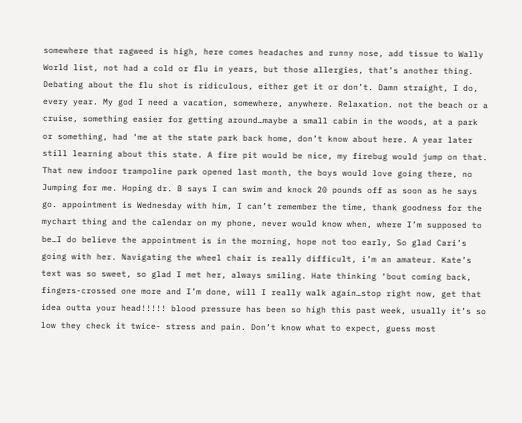somewhere that ragweed is high, here comes headaches and runny nose, add tissue to Wally World list, not had a cold or flu in years, but those allergies, that’s another thing. Debating about the flu shot is ridiculous, either get it or don’t. Damn straight, I do, every year. My god I need a vacation, somewhere, anywhere. Relaxation. not the beach or a cruise, something easier for getting around…maybe a small cabin in the woods, at a park or something, had ‘me at the state park back home, don’t know about here. A year later still learning about this state. A fire pit would be nice, my firebug would jump on that. That new indoor trampoline park opened last month, the boys would love going there, no Jumping for me. Hoping dr. B says I can swim and knock 20 pounds off as soon as he says go. appointment is Wednesday with him, I can’t remember the time, thank goodness for the mychart thing and the calendar on my phone, never would know when, where I’m supposed to be…I do believe the appointment is in the morning, hope not too early, So glad Cari’s going with her. Navigating the wheel chair is really difficult, i’m an amateur. Kate’s text was so sweet, so glad I met her, always smiling. Hate thinking ‘bout coming back, fingers-crossed one more and I’m done, will I really walk again…stop right now, get that idea outta your head!!!!! blood pressure has been so high this past week, usually it’s so low they check it twice- stress and pain. Don’t know what to expect, guess most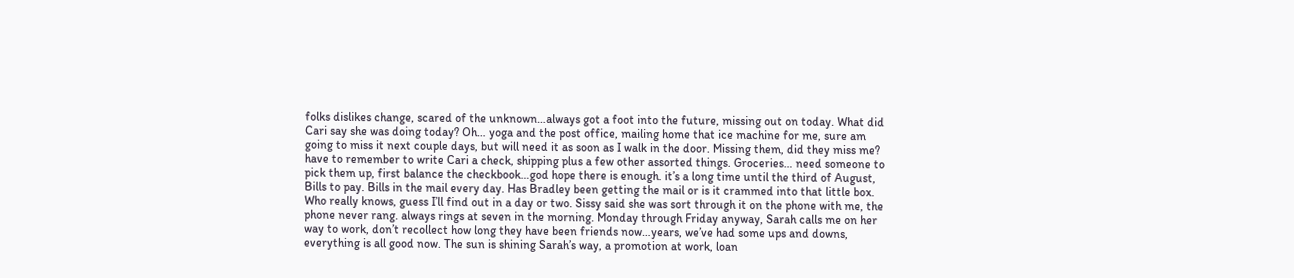folks dislikes change, scared of the unknown…always got a foot into the future, missing out on today. What did Cari say she was doing today? Oh… yoga and the post office, mailing home that ice machine for me, sure am going to miss it next couple days, but will need it as soon as I walk in the door. Missing them, did they miss me? have to remember to write Cari a check, shipping plus a few other assorted things. Groceries… need someone to pick them up, first balance the checkbook…god hope there is enough. it’s a long time until the third of August, Bills to pay. Bills in the mail every day. Has Bradley been getting the mail or is it crammed into that little box. Who really knows, guess I’ll find out in a day or two. Sissy said she was sort through it on the phone with me, the phone never rang. always rings at seven in the morning. Monday through Friday anyway, Sarah calls me on her way to work, don’t recollect how long they have been friends now…years, we’ve had some ups and downs, everything is all good now. The sun is shining Sarah’s way, a promotion at work, loan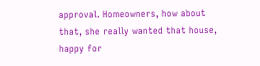approval. Homeowners, how about that, she really wanted that house, happy for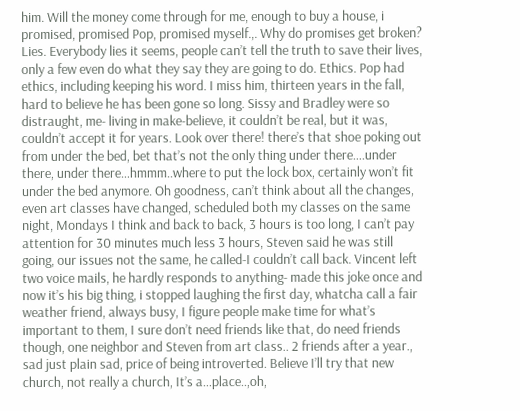him. Will the money come through for me, enough to buy a house, i promised, promised Pop, promised myself.,. Why do promises get broken? Lies. Everybody lies it seems, people can’t tell the truth to save their lives, only a few even do what they say they are going to do. Ethics. Pop had ethics, including keeping his word. I miss him, thirteen years in the fall, hard to believe he has been gone so long. Sissy and Bradley were so distraught, me- living in make-believe, it couldn’t be real, but it was, couldn’t accept it for years. Look over there! there’s that shoe poking out from under the bed, bet that’s not the only thing under there….under there, under there…hmmm..where to put the lock box, certainly won’t fit under the bed anymore. Oh goodness, can’t think about all the changes, even art classes have changed, scheduled both my classes on the same night, Mondays I think and back to back, 3 hours is too long, I can’t pay attention for 30 minutes much less 3 hours, Steven said he was still going, our issues not the same, he called-I couldn’t call back. Vincent left two voice mails, he hardly responds to anything- made this joke once and now it’s his big thing, i stopped laughing the first day, whatcha call a fair weather friend, always busy, I figure people make time for what’s important to them, I sure don’t need friends like that, do need friends though, one neighbor and Steven from art class.. 2 friends after a year., sad just plain sad, price of being introverted. Believe I’ll try that new church, not really a church, It’s a…place..,oh,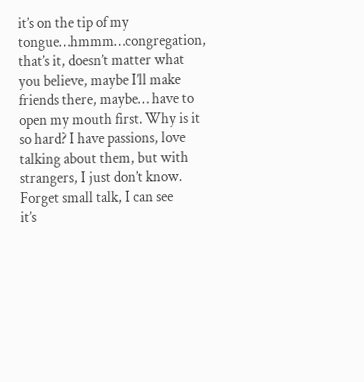it’s on the tip of my tongue…hmmm…congregation, that’s it, doesn’t matter what you believe, maybe I’ll make friends there, maybe… have to open my mouth first. Why is it so hard? I have passions, love talking about them, but with strangers, I just don’t know. Forget small talk, I can see
it’s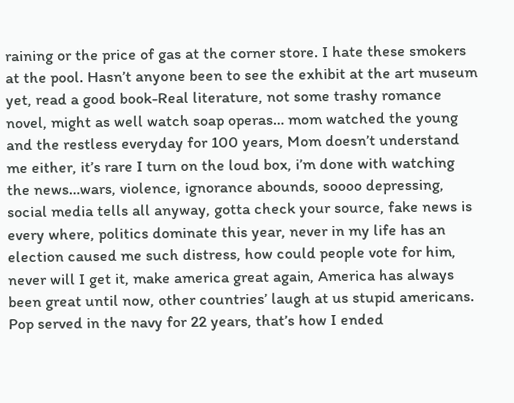raining or the price of gas at the corner store. I hate these smokers at the pool. Hasn’t anyone been to see the exhibit at the art museum yet, read a good book-Real literature, not some trashy romance novel, might as well watch soap operas… mom watched the young and the restless everyday for 100 years, Mom doesn’t understand me either, it’s rare I turn on the loud box, i’m done with watching the news…wars, violence, ignorance abounds, soooo depressing, social media tells all anyway, gotta check your source, fake news is every where, politics dominate this year, never in my life has an election caused me such distress, how could people vote for him, never will I get it, make america great again, America has always been great until now, other countries’ laugh at us stupid americans. Pop served in the navy for 22 years, that’s how I ended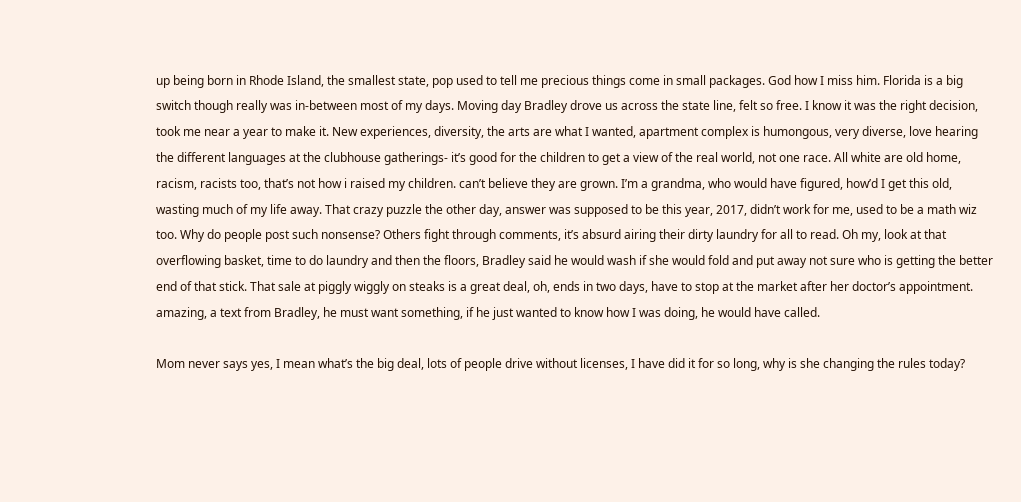up being born in Rhode Island, the smallest state, pop used to tell me precious things come in small packages. God how I miss him. Florida is a big switch though really was in-between most of my days. Moving day Bradley drove us across the state line, felt so free. I know it was the right decision, took me near a year to make it. New experiences, diversity, the arts are what I wanted, apartment complex is humongous, very diverse, love hearing the different languages at the clubhouse gatherings- it’s good for the children to get a view of the real world, not one race. All white are old home, racism, racists too, that’s not how i raised my children. can’t believe they are grown. I’m a grandma, who would have figured, how’d I get this old, wasting much of my life away. That crazy puzzle the other day, answer was supposed to be this year, 2017, didn’t work for me, used to be a math wiz too. Why do people post such nonsense? Others fight through comments, it’s absurd airing their dirty laundry for all to read. Oh my, look at that overflowing basket, time to do laundry and then the floors, Bradley said he would wash if she would fold and put away not sure who is getting the better end of that stick. That sale at piggly wiggly on steaks is a great deal, oh, ends in two days, have to stop at the market after her doctor’s appointment. amazing, a text from Bradley, he must want something, if he just wanted to know how I was doing, he would have called.

Mom never says yes, I mean what’s the big deal, lots of people drive without licenses, I have did it for so long, why is she changing the rules today?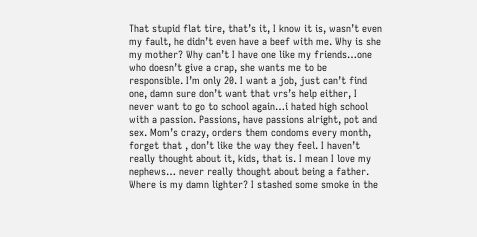That stupid flat tire, that’s it, I know it is, wasn’t even my fault, he didn’t even have a beef with me. Why is she my mother? Why can’t I have one like my friends…one who doesn’t give a crap, she wants me to be responsible. I’m only 20. I want a job, just can’t find one, damn sure don’t want that vrs’s help either, I never want to go to school again…i hated high school with a passion. Passions, have passions alright, pot and sex. Mom’s crazy, orders them condoms every month, forget that , don’t like the way they feel. I haven’t really thought about it, kids, that is. I mean I love my nephews… never really thought about being a father. Where is my damn lighter? I stashed some smoke in the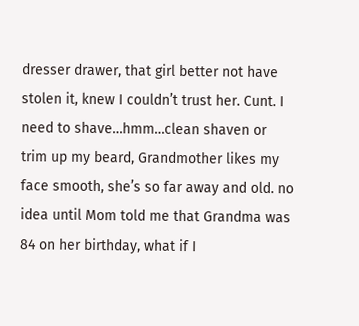dresser drawer, that girl better not have stolen it, knew I couldn’t trust her. Cunt. I need to shave…hmm…clean shaven or trim up my beard, Grandmother likes my face smooth, she’s so far away and old. no idea until Mom told me that Grandma was 84 on her birthday, what if I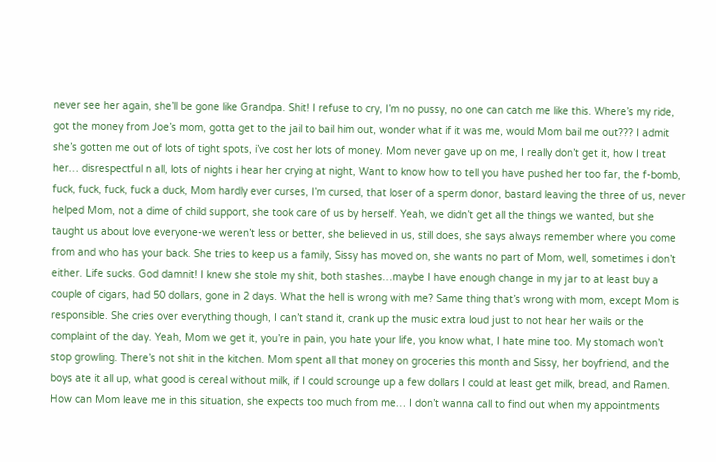never see her again, she’ll be gone like Grandpa. Shit! I refuse to cry, I’m no pussy, no one can catch me like this. Where’s my ride, got the money from Joe’s mom, gotta get to the jail to bail him out, wonder what if it was me, would Mom bail me out??? I admit she’s gotten me out of lots of tight spots, i’ve cost her lots of money. Mom never gave up on me, I really don’t get it, how I treat her… disrespectful n all, lots of nights i hear her crying at night, Want to know how to tell you have pushed her too far, the f-bomb, fuck, fuck, fuck, fuck a duck, Mom hardly ever curses, I’m cursed, that loser of a sperm donor, bastard leaving the three of us, never helped Mom, not a dime of child support, she took care of us by herself. Yeah, we didn’t get all the things we wanted, but she taught us about love everyone-we weren’t less or better, she believed in us, still does, she says always remember where you come from and who has your back. She tries to keep us a family, Sissy has moved on, she wants no part of Mom, well, sometimes i don’t either. Life sucks. God damnit! I knew she stole my shit, both stashes…maybe I have enough change in my jar to at least buy a couple of cigars, had 50 dollars, gone in 2 days. What the hell is wrong with me? Same thing that’s wrong with mom, except Mom is responsible. She cries over everything though, I can’t stand it, crank up the music extra loud just to not hear her wails or the complaint of the day. Yeah, Mom we get it, you’re in pain, you hate your life, you know what, I hate mine too. My stomach won’t stop growling. There’s not shit in the kitchen. Mom spent all that money on groceries this month and Sissy, her boyfriend, and the boys ate it all up, what good is cereal without milk, if I could scrounge up a few dollars I could at least get milk, bread, and Ramen. How can Mom leave me in this situation, she expects too much from me… I don’t wanna call to find out when my appointments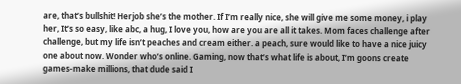are, that’s bullshit! Herjob she’s the mother. If I’m really nice, she will give me some money, i play her, It’s so easy, like abc, a hug, I love you, how are you are all it takes. Mom faces challenge after challenge, but my life isn’t peaches and cream either. a peach, sure would like to have a nice juicy one about now. Wonder who’s online. Gaming, now that’s what life is about, I’m goons create games-make millions, that dude said I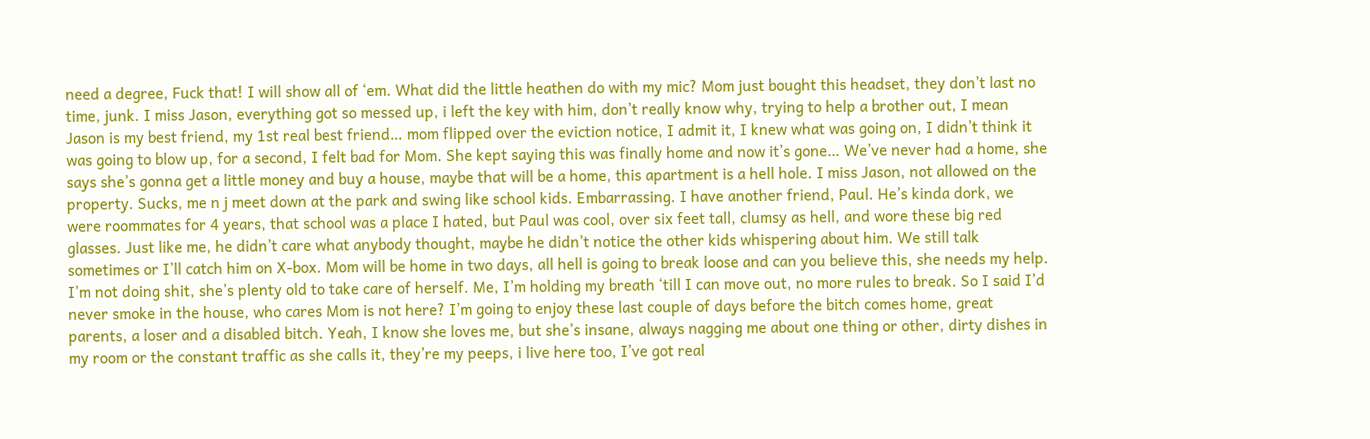need a degree, Fuck that! I will show all of ‘em. What did the little heathen do with my mic? Mom just bought this headset, they don’t last no time, junk. I miss Jason, everything got so messed up, i left the key with him, don’t really know why, trying to help a brother out, I mean Jason is my best friend, my 1st real best friend… mom flipped over the eviction notice, I admit it, I knew what was going on, I didn’t think it was going to blow up, for a second, I felt bad for Mom. She kept saying this was finally home and now it’s gone… We’ve never had a home, she says she’s gonna get a little money and buy a house, maybe that will be a home, this apartment is a hell hole. I miss Jason, not allowed on the property. Sucks, me n j meet down at the park and swing like school kids. Embarrassing. I have another friend, Paul. He’s kinda dork, we were roommates for 4 years, that school was a place I hated, but Paul was cool, over six feet tall, clumsy as hell, and wore these big red glasses. Just like me, he didn’t care what anybody thought, maybe he didn’t notice the other kids whispering about him. We still talk sometimes or I’ll catch him on X-box. Mom will be home in two days, all hell is going to break loose and can you believe this, she needs my help. I’m not doing shit, she’s plenty old to take care of herself. Me, I’m holding my breath ‘till I can move out, no more rules to break. So I said I’d never smoke in the house, who cares Mom is not here? I’m going to enjoy these last couple of days before the bitch comes home, great parents, a loser and a disabled bitch. Yeah, I know she loves me, but she’s insane, always nagging me about one thing or other, dirty dishes in my room or the constant traffic as she calls it, they’re my peeps, i live here too, I’ve got real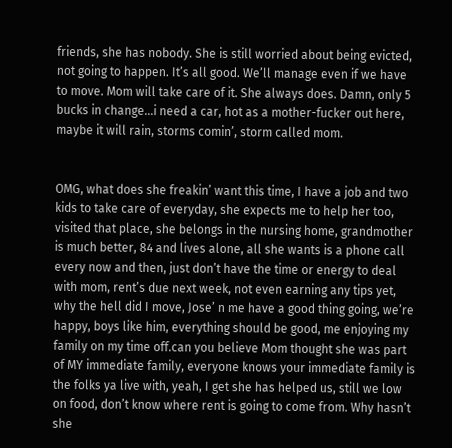friends, she has nobody. She is still worried about being evicted, not going to happen. It’s all good. We’ll manage even if we have to move. Mom will take care of it. She always does. Damn, only 5 bucks in change…i need a car, hot as a mother-fucker out here, maybe it will rain, storms comin’, storm called mom.


OMG, what does she freakin’ want this time, I have a job and two kids to take care of everyday, she expects me to help her too, visited that place, she belongs in the nursing home, grandmother is much better, 84 and lives alone, all she wants is a phone call every now and then, just don’t have the time or energy to deal with mom, rent’s due next week, not even earning any tips yet, why the hell did I move, Jose’ n me have a good thing going, we’re happy, boys like him, everything should be good, me enjoying my family on my time off.can you believe Mom thought she was part of MY immediate family, everyone knows your immediate family is the folks ya live with, yeah, I get she has helped us, still we low on food, don’t know where rent is going to come from. Why hasn’t she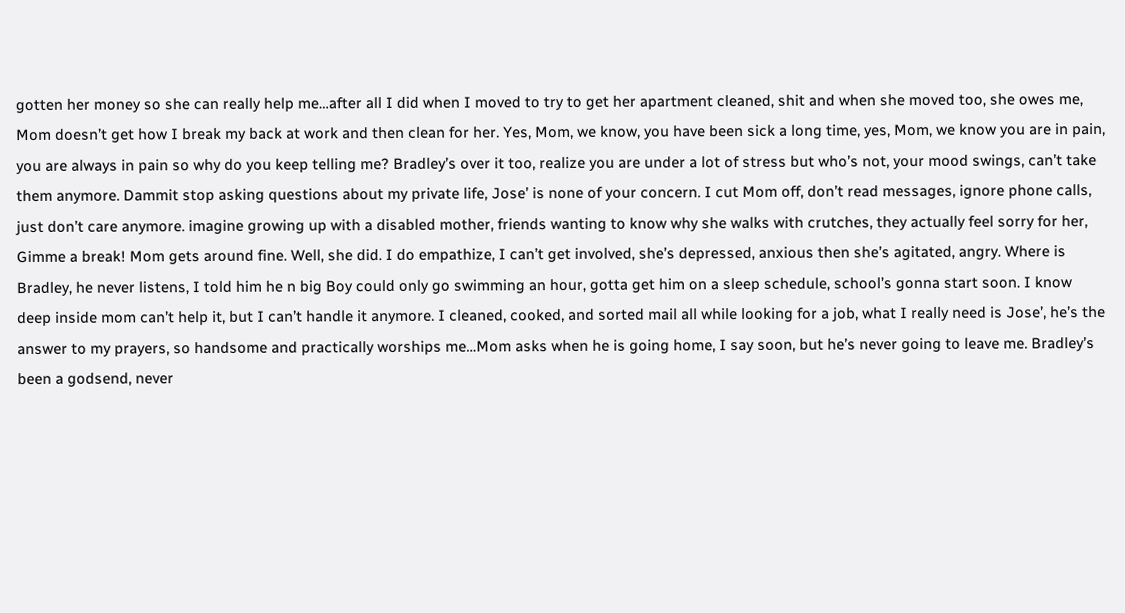gotten her money so she can really help me…after all I did when I moved to try to get her apartment cleaned, shit and when she moved too, she owes me, Mom doesn’t get how I break my back at work and then clean for her. Yes, Mom, we know, you have been sick a long time, yes, Mom, we know you are in pain, you are always in pain so why do you keep telling me? Bradley’s over it too, realize you are under a lot of stress but who’s not, your mood swings, can’t take them anymore. Dammit stop asking questions about my private life, Jose’ is none of your concern. I cut Mom off, don’t read messages, ignore phone calls, just don’t care anymore. imagine growing up with a disabled mother, friends wanting to know why she walks with crutches, they actually feel sorry for her, Gimme a break! Mom gets around fine. Well, she did. I do empathize, I can’t get involved, she’s depressed, anxious then she’s agitated, angry. Where is Bradley, he never listens, I told him he n big Boy could only go swimming an hour, gotta get him on a sleep schedule, school’s gonna start soon. I know deep inside mom can’t help it, but I can’t handle it anymore. I cleaned, cooked, and sorted mail all while looking for a job, what I really need is Jose’, he’s the answer to my prayers, so handsome and practically worships me…Mom asks when he is going home, I say soon, but he’s never going to leave me. Bradley’s been a godsend, never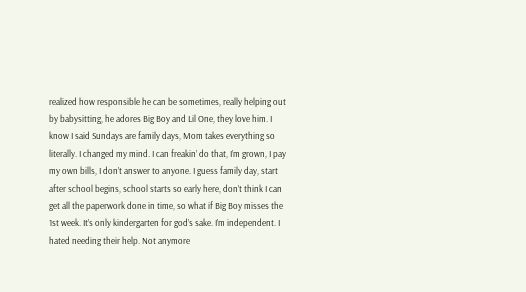realized how responsible he can be sometimes, really helping out by babysitting, he adores Big Boy and Lil One, they love him. I know I said Sundays are family days, Mom takes everything so literally. I changed my mind. I can freakin’ do that, I’m grown, I pay my own bills, I don’t answer to anyone. I guess family day, start after school begins, school starts so early here, don’t think I can get all the paperwork done in time, so what if Big Boy misses the 1st week. It’s only kindergarten for god’s sake. I’m independent. I hated needing their help. Not anymore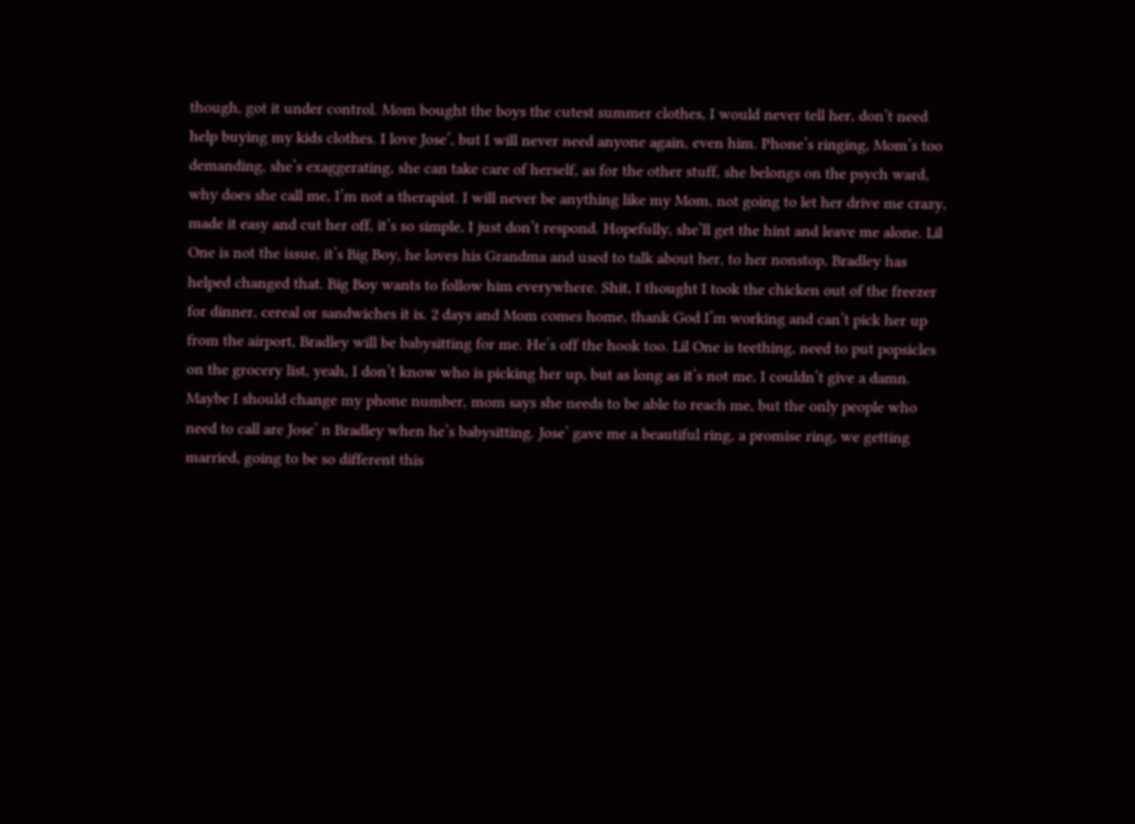though, got it under control. Mom bought the boys the cutest summer clothes, I would never tell her, don’t need help buying my kids clothes. I love Jose’, but I will never need anyone again, even him. Phone’s ringing, Mom’s too demanding, she’s exaggerating, she can take care of herself, as for the other stuff, she belongs on the psych ward, why does she call me, I’m not a therapist. I will never be anything like my Mom, not going to let her drive me crazy, made it easy and cut her off, it’s so simple, I just don’t respond. Hopefully, she’ll get the hint and leave me alone. Lil One is not the issue, it’s Big Boy, he loves his Grandma and used to talk about her, to her nonstop, Bradley has helped changed that. Big Boy wants to follow him everywhere. Shit, I thought I took the chicken out of the freezer for dinner, cereal or sandwiches it is. 2 days and Mom comes home, thank God I’m working and can’t pick her up from the airport, Bradley will be babysitting for me. He’s off the hook too. Lil One is teething, need to put popsicles on the grocery list, yeah, I don’t know who is picking her up, but as long as it’s not me, I couldn’t give a damn. Maybe I should change my phone number, mom says she needs to be able to reach me, but the only people who need to call are Jose’ n Bradley when he’s babysitting. Jose’ gave me a beautiful ring, a promise ring, we getting married, going to be so different this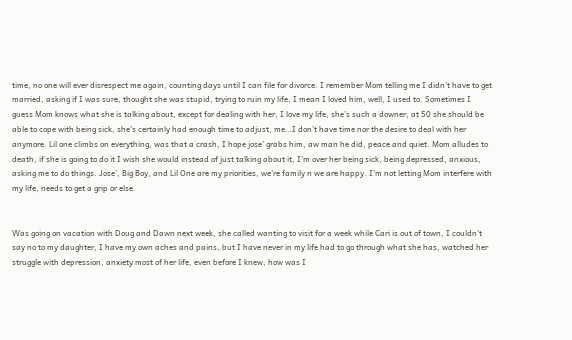time, no one will ever disrespect me again, counting days until I can file for divorce. I remember Mom telling me I didn’t have to get married, asking if I was sure, thought she was stupid, trying to ruin my life, I mean I loved him, well, I used to. Sometimes I guess Mom knows what she is talking about, except for dealing with her, I love my life, she’s such a downer, at 50 she should be able to cope with being sick, she’s certainly had enough time to adjust, me…I don’t have time nor the desire to deal with her anymore. Lil one climbs on everything, was that a crash, I hope jose’ grabs him, aw man he did, peace and quiet. Mom alludes to death, if she is going to do it I wish she would instead of just talking about it, I’m over her being sick, being depressed, anxious, asking me to do things. Jose’, Big Boy, and Lil One are my priorities, we’re family n we are happy. I’m not letting Mom interfere with my life, needs to get a grip or else.


Was going on vacation with Doug and Dawn next week, she called wanting to visit for a week while Cari is out of town, I couldn’t say no to my daughter, I have my own aches and pains, but I have never in my life had to go through what she has, watched her struggle with depression, anxiety most of her life, even before I knew, how was I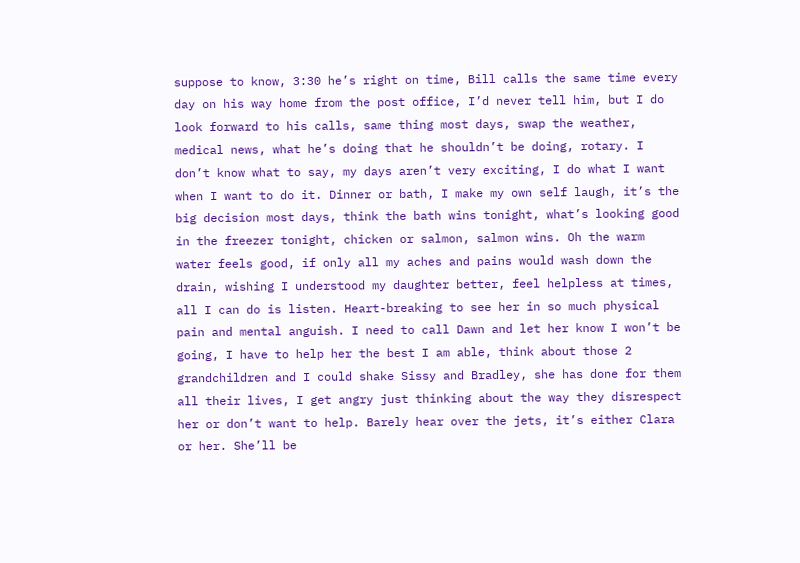suppose to know, 3:30 he’s right on time, Bill calls the same time every day on his way home from the post office, I’d never tell him, but I do look forward to his calls, same thing most days, swap the weather, medical news, what he’s doing that he shouldn’t be doing, rotary. I don’t know what to say, my days aren’t very exciting, I do what I want when I want to do it. Dinner or bath, I make my own self laugh, it’s the big decision most days, think the bath wins tonight, what’s looking good in the freezer tonight, chicken or salmon, salmon wins. Oh the warm water feels good, if only all my aches and pains would wash down the drain, wishing I understood my daughter better, feel helpless at times, all I can do is listen. Heart-breaking to see her in so much physical pain and mental anguish. I need to call Dawn and let her know I won’t be going, I have to help her the best I am able, think about those 2 grandchildren and I could shake Sissy and Bradley, she has done for them all their lives, I get angry just thinking about the way they disrespect her or don’t want to help. Barely hear over the jets, it’s either Clara or her. She’ll be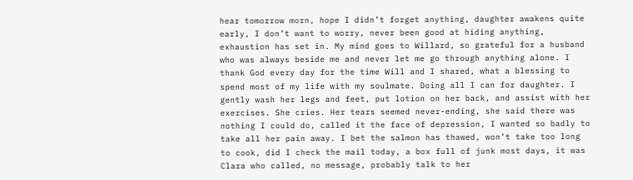hear tomorrow morn, hope I didn’t forget anything, daughter awakens quite early, I don’t want to worry, never been good at hiding anything, exhaustion has set in. My mind goes to Willard, so grateful for a husband who was always beside me and never let me go through anything alone. I thank God every day for the time Will and I shared, what a blessing to spend most of my life with my soulmate. Doing all I can for daughter. I gently wash her legs and feet, put lotion on her back, and assist with her exercises. She cries. Her tears seemed never-ending, she said there was nothing I could do, called it the face of depression, I wanted so badly to take all her pain away. I bet the salmon has thawed, won’t take too long to cook, did I check the mail today, a box full of junk most days, it was Clara who called, no message, probably talk to her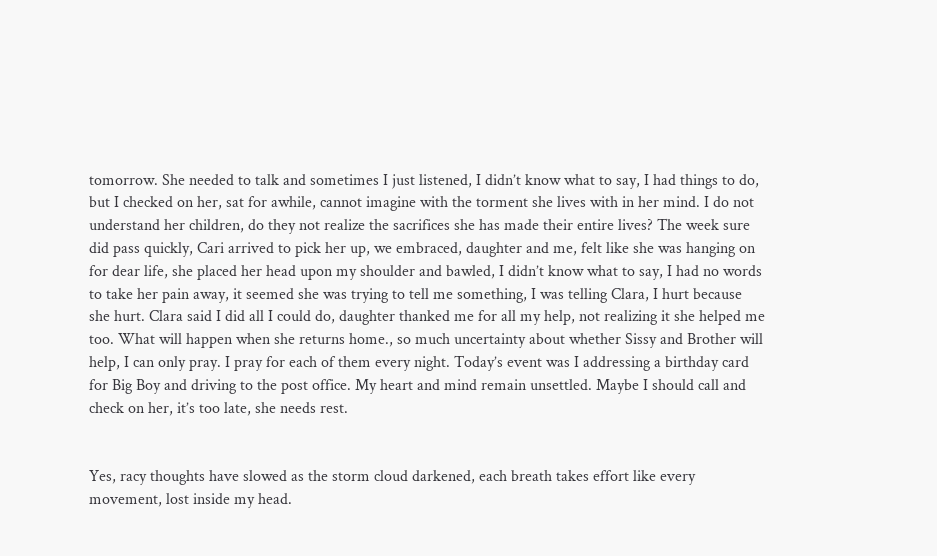tomorrow. She needed to talk and sometimes I just listened, I didn’t know what to say, I had things to do, but I checked on her, sat for awhile, cannot imagine with the torment she lives with in her mind. I do not understand her children, do they not realize the sacrifices she has made their entire lives? The week sure did pass quickly, Cari arrived to pick her up, we embraced, daughter and me, felt like she was hanging on for dear life, she placed her head upon my shoulder and bawled, I didn’t know what to say, I had no words to take her pain away, it seemed she was trying to tell me something, I was telling Clara, I hurt because she hurt. Clara said I did all I could do, daughter thanked me for all my help, not realizing it she helped me too. What will happen when she returns home., so much uncertainty about whether Sissy and Brother will help, I can only pray. I pray for each of them every night. Today’s event was I addressing a birthday card for Big Boy and driving to the post office. My heart and mind remain unsettled. Maybe I should call and check on her, it’s too late, she needs rest.


Yes, racy thoughts have slowed as the storm cloud darkened, each breath takes effort like every movement, lost inside my head.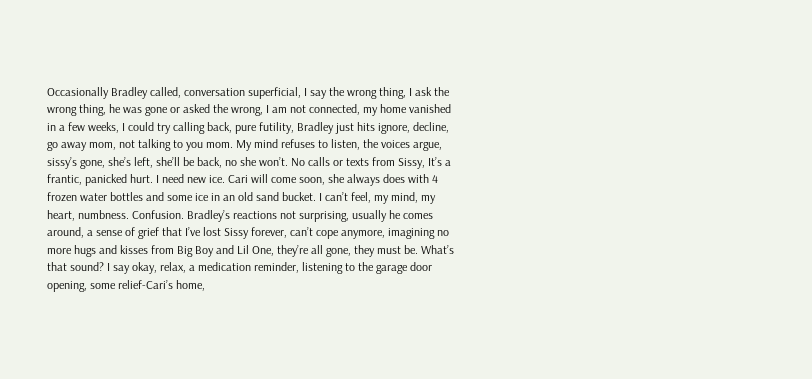Occasionally Bradley called, conversation superficial, I say the wrong thing, I ask the wrong thing, he was gone or asked the wrong, I am not connected, my home vanished in a few weeks, I could try calling back, pure futility, Bradley just hits ignore, decline, go away mom, not talking to you mom. My mind refuses to listen, the voices argue, sissy’s gone, she’s left, she’ll be back, no she won’t. No calls or texts from Sissy, It’s a frantic, panicked hurt. I need new ice. Cari will come soon, she always does with 4 frozen water bottles and some ice in an old sand bucket. I can’t feel, my mind, my heart, numbness. Confusion. Bradley’s reactions not surprising, usually he comes around, a sense of grief that I’ve lost Sissy forever, can’t cope anymore, imagining no more hugs and kisses from Big Boy and Lil One, they’re all gone, they must be. What’s that sound? I say okay, relax, a medication reminder, listening to the garage door opening, some relief-Cari’s home,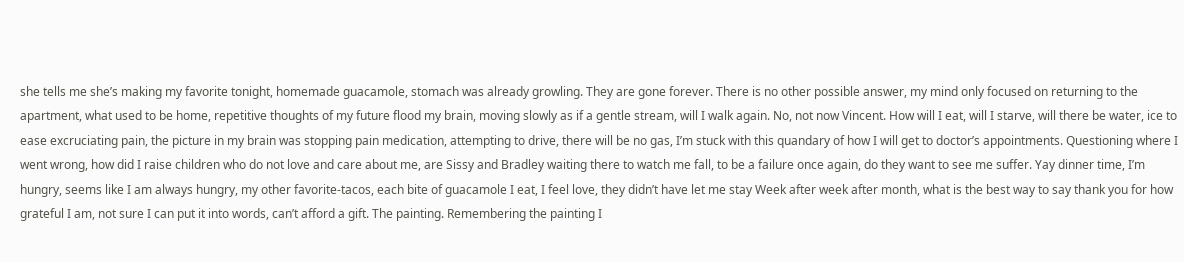she tells me she’s making my favorite tonight, homemade guacamole, stomach was already growling. They are gone forever. There is no other possible answer, my mind only focused on returning to the apartment, what used to be home, repetitive thoughts of my future flood my brain, moving slowly as if a gentle stream, will I walk again. No, not now Vincent. How will I eat, will I starve, will there be water, ice to ease excruciating pain, the picture in my brain was stopping pain medication, attempting to drive, there will be no gas, I’m stuck with this quandary of how I will get to doctor’s appointments. Questioning where I went wrong, how did I raise children who do not love and care about me, are Sissy and Bradley waiting there to watch me fall, to be a failure once again, do they want to see me suffer. Yay dinner time, I’m hungry, seems like I am always hungry, my other favorite-tacos, each bite of guacamole I eat, I feel love, they didn’t have let me stay Week after week after month, what is the best way to say thank you for how grateful I am, not sure I can put it into words, can’t afford a gift. The painting. Remembering the painting I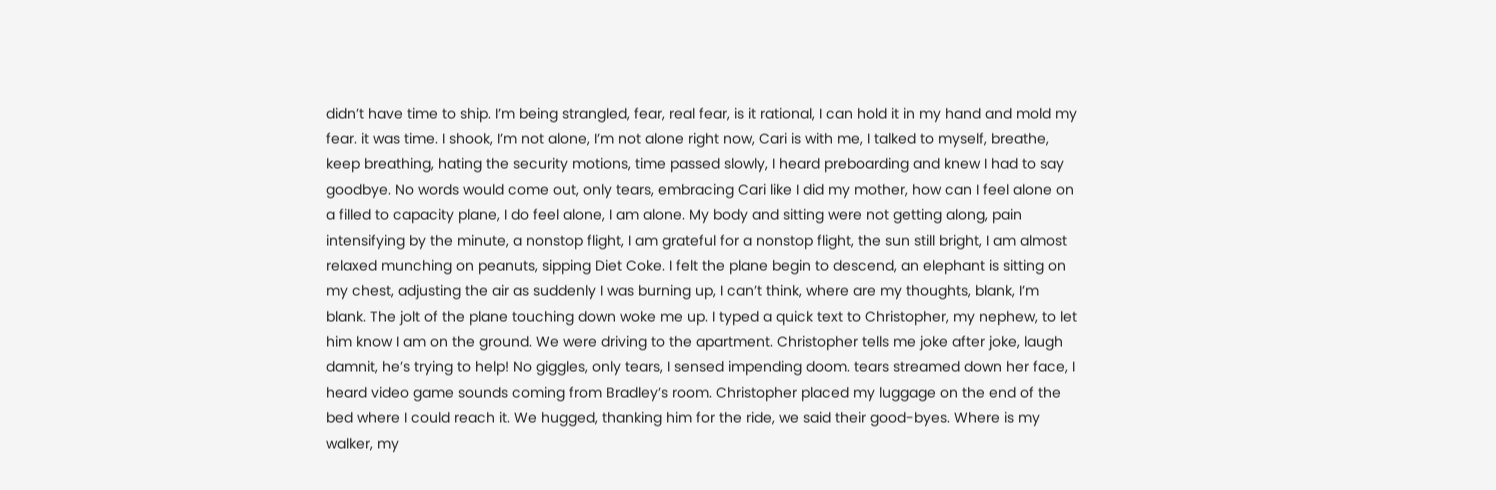didn’t have time to ship. I’m being strangled, fear, real fear, is it rational, I can hold it in my hand and mold my fear. it was time. I shook, I’m not alone, I’m not alone right now, Cari is with me, I talked to myself, breathe, keep breathing, hating the security motions, time passed slowly, I heard preboarding and knew I had to say goodbye. No words would come out, only tears, embracing Cari like I did my mother, how can I feel alone on a filled to capacity plane, I do feel alone, I am alone. My body and sitting were not getting along, pain intensifying by the minute, a nonstop flight, I am grateful for a nonstop flight, the sun still bright, I am almost relaxed munching on peanuts, sipping Diet Coke. I felt the plane begin to descend, an elephant is sitting on my chest, adjusting the air as suddenly I was burning up, I can’t think, where are my thoughts, blank, I’m blank. The jolt of the plane touching down woke me up. I typed a quick text to Christopher, my nephew, to let him know I am on the ground. We were driving to the apartment. Christopher tells me joke after joke, laugh damnit, he’s trying to help! No giggles, only tears, I sensed impending doom. tears streamed down her face, I heard video game sounds coming from Bradley’s room. Christopher placed my luggage on the end of the bed where I could reach it. We hugged, thanking him for the ride, we said their good-byes. Where is my walker, my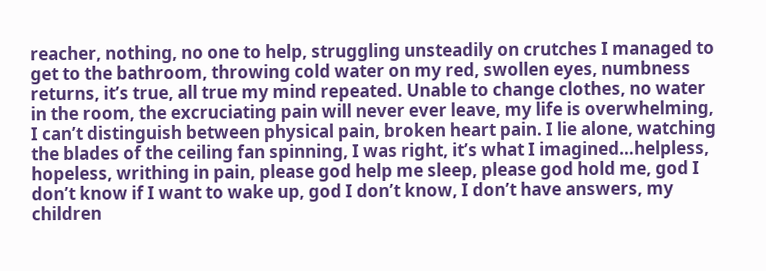reacher, nothing, no one to help, struggling unsteadily on crutches I managed to get to the bathroom, throwing cold water on my red, swollen eyes, numbness returns, it’s true, all true my mind repeated. Unable to change clothes, no water in the room, the excruciating pain will never ever leave, my life is overwhelming, I can’t distinguish between physical pain, broken heart pain. I lie alone, watching the blades of the ceiling fan spinning, I was right, it’s what I imagined…helpless, hopeless, writhing in pain, please god help me sleep, please god hold me, god I don’t know if I want to wake up, god I don’t know, I don’t have answers, my children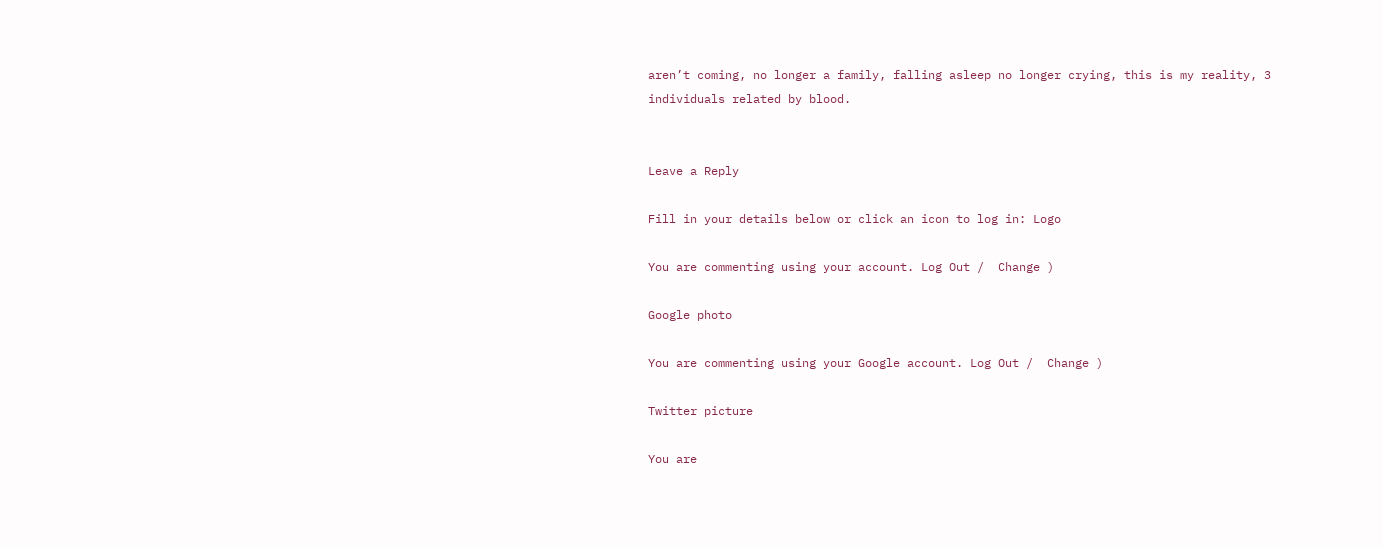aren’t coming, no longer a family, falling asleep no longer crying, this is my reality, 3 individuals related by blood.


Leave a Reply

Fill in your details below or click an icon to log in: Logo

You are commenting using your account. Log Out /  Change )

Google photo

You are commenting using your Google account. Log Out /  Change )

Twitter picture

You are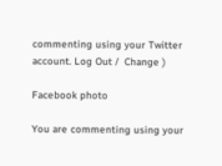commenting using your Twitter account. Log Out /  Change )

Facebook photo

You are commenting using your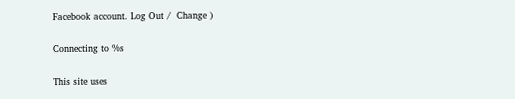Facebook account. Log Out /  Change )

Connecting to %s

This site uses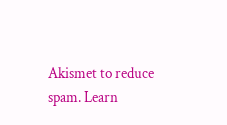Akismet to reduce spam. Learn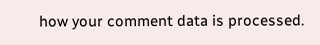how your comment data is processed.